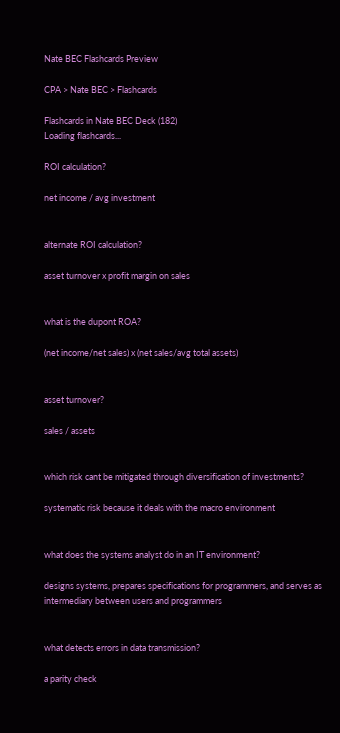Nate BEC Flashcards Preview

CPA > Nate BEC > Flashcards

Flashcards in Nate BEC Deck (182)
Loading flashcards...

ROI calculation?

net income / avg investment


alternate ROI calculation?

asset turnover x profit margin on sales


what is the dupont ROA?

(net income/net sales) x (net sales/avg total assets)


asset turnover?

sales / assets


which risk cant be mitigated through diversification of investments?

systematic risk because it deals with the macro environment


what does the systems analyst do in an IT environment?

designs systems, prepares specifications for programmers, and serves as intermediary between users and programmers


what detects errors in data transmission?

a parity check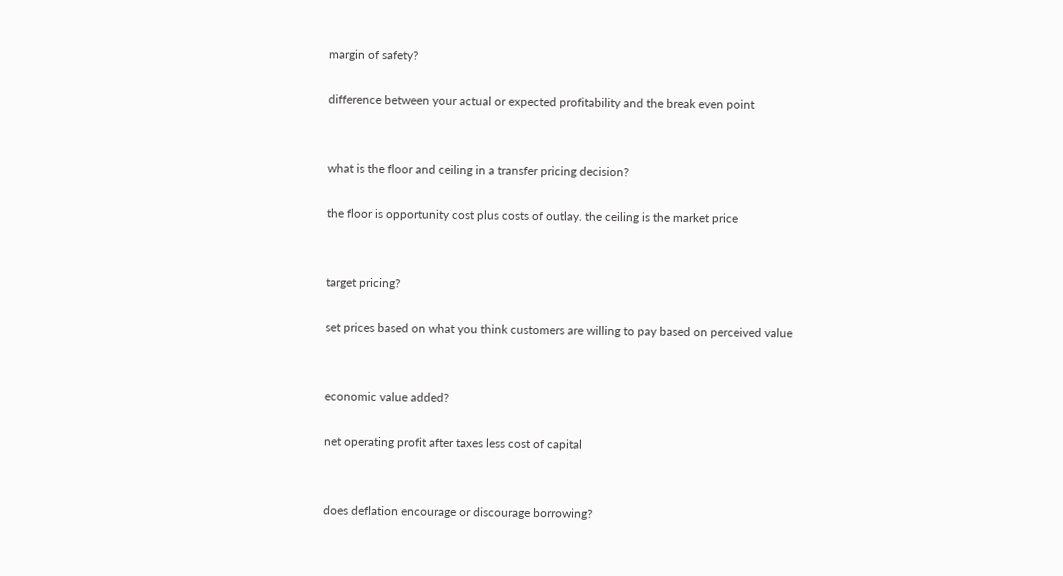margin of safety?

difference between your actual or expected profitability and the break even point


what is the floor and ceiling in a transfer pricing decision?

the floor is opportunity cost plus costs of outlay. the ceiling is the market price


target pricing?

set prices based on what you think customers are willing to pay based on perceived value


economic value added?

net operating profit after taxes less cost of capital


does deflation encourage or discourage borrowing?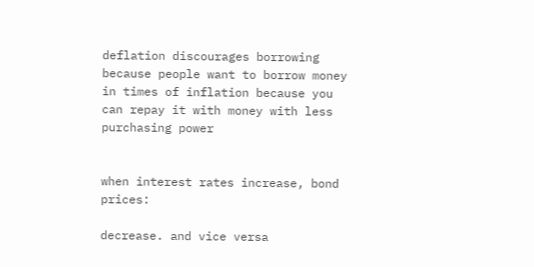deflation discourages borrowing because people want to borrow money in times of inflation because you can repay it with money with less purchasing power


when interest rates increase, bond prices:

decrease. and vice versa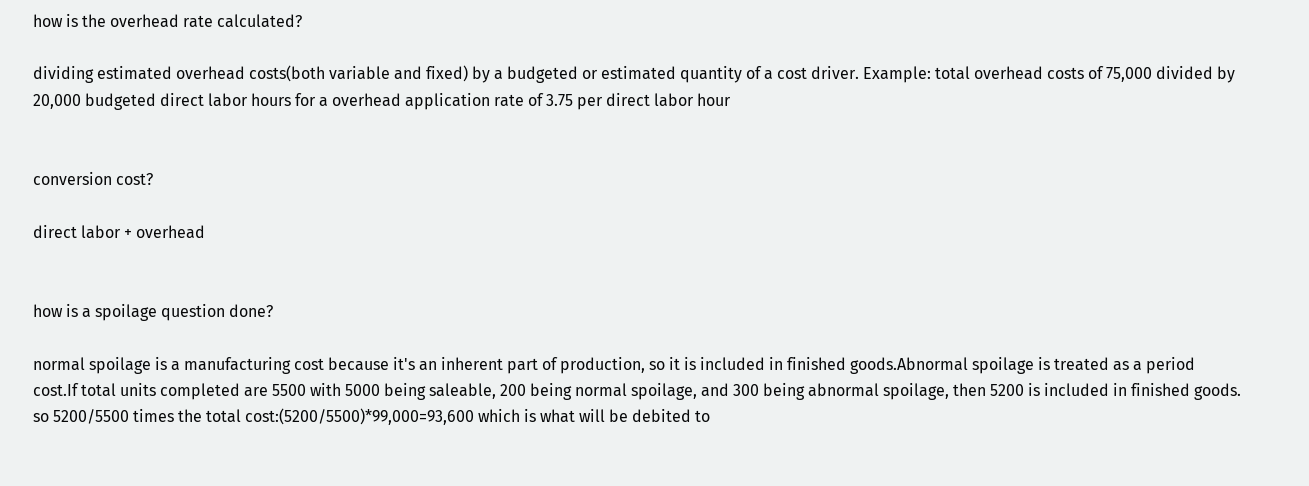how is the overhead rate calculated?

dividing estimated overhead costs(both variable and fixed) by a budgeted or estimated quantity of a cost driver. Example: total overhead costs of 75,000 divided by 20,000 budgeted direct labor hours for a overhead application rate of 3.75 per direct labor hour


conversion cost?

direct labor + overhead


how is a spoilage question done?

normal spoilage is a manufacturing cost because it's an inherent part of production, so it is included in finished goods.Abnormal spoilage is treated as a period cost.If total units completed are 5500 with 5000 being saleable, 200 being normal spoilage, and 300 being abnormal spoilage, then 5200 is included in finished goods. so 5200/5500 times the total cost:(5200/5500)*99,000=93,600 which is what will be debited to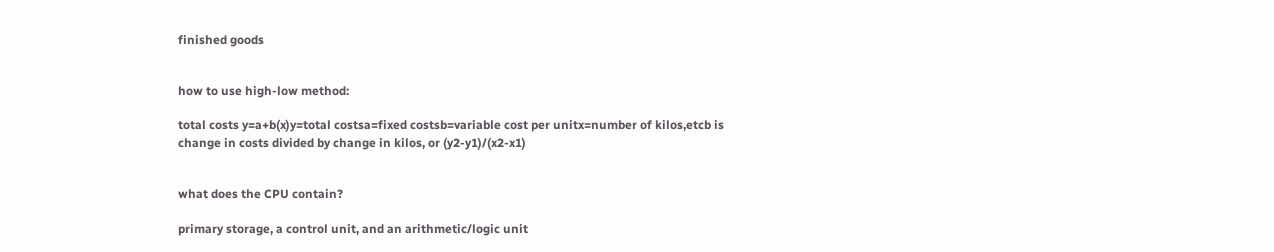finished goods


how to use high-low method:

total costs y=a+b(x)y=total costsa=fixed costsb=variable cost per unitx=number of kilos,etcb is change in costs divided by change in kilos, or (y2-y1)/(x2-x1)


what does the CPU contain?

primary storage, a control unit, and an arithmetic/logic unit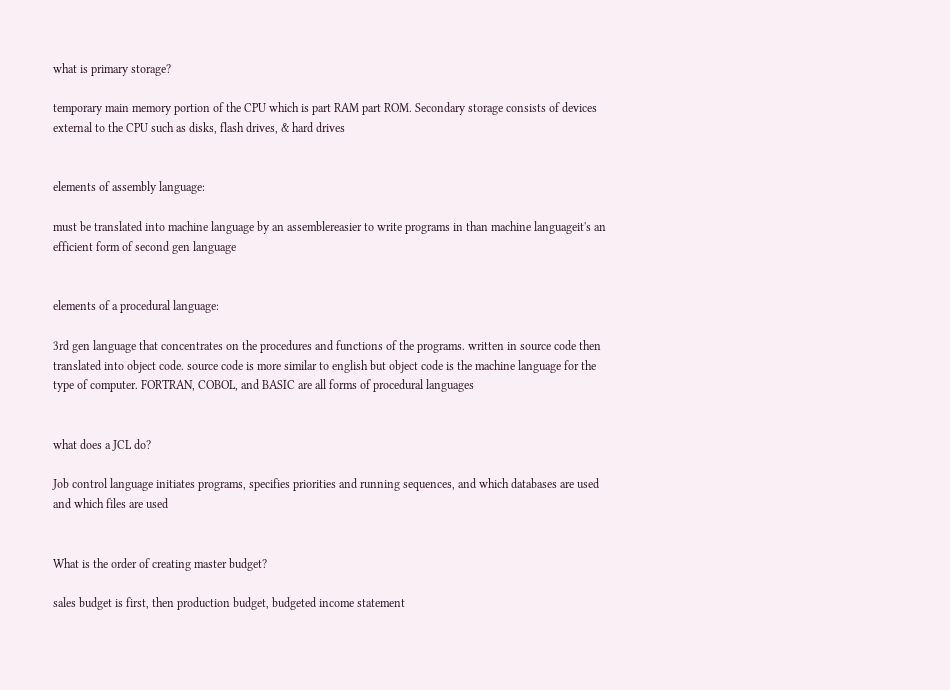what is primary storage?

temporary main memory portion of the CPU which is part RAM part ROM. Secondary storage consists of devices external to the CPU such as disks, flash drives, & hard drives


elements of assembly language:

must be translated into machine language by an assemblereasier to write programs in than machine languageit's an efficient form of second gen language


elements of a procedural language:

3rd gen language that concentrates on the procedures and functions of the programs. written in source code then translated into object code. source code is more similar to english but object code is the machine language for the type of computer. FORTRAN, COBOL, and BASIC are all forms of procedural languages


what does a JCL do?

Job control language initiates programs, specifies priorities and running sequences, and which databases are used and which files are used


What is the order of creating master budget?

sales budget is first, then production budget, budgeted income statement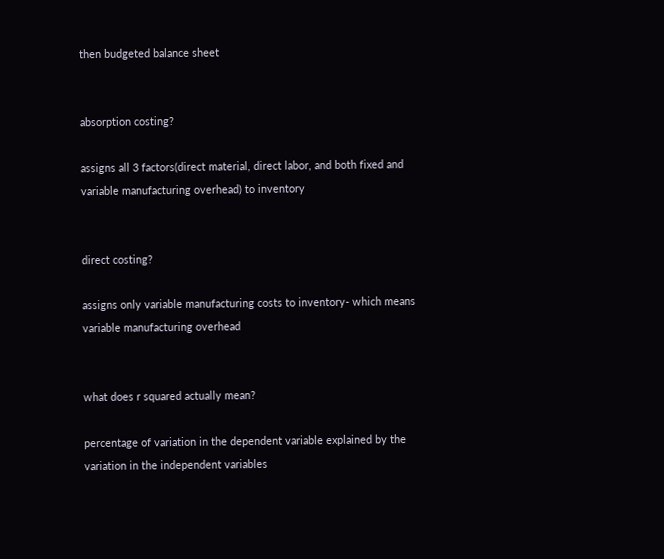then budgeted balance sheet


absorption costing?

assigns all 3 factors(direct material, direct labor, and both fixed and variable manufacturing overhead) to inventory


direct costing?

assigns only variable manufacturing costs to inventory- which means variable manufacturing overhead


what does r squared actually mean?

percentage of variation in the dependent variable explained by the variation in the independent variables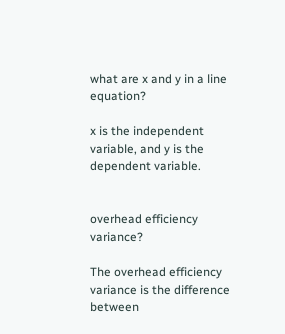what are x and y in a line equation?

x is the independent variable, and y is the dependent variable.


overhead efficiency variance?

The overhead efficiency variance is the difference between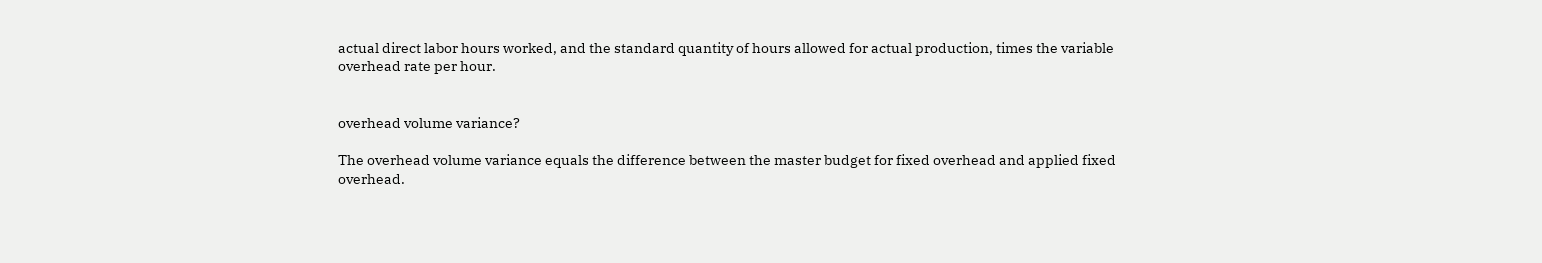actual direct labor hours worked, and the standard quantity of hours allowed for actual production, times the variable overhead rate per hour.


overhead volume variance?

The overhead volume variance equals the difference between the master budget for fixed overhead and applied fixed overhead.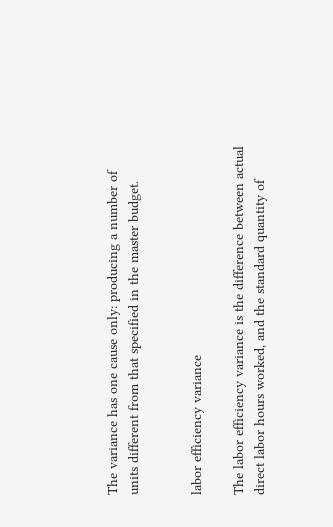The variance has one cause only: producing a number of units different from that specified in the master budget.


labor efficiency variance

The labor efficiency variance is the difference between actual direct labor hours worked, and the standard quantity of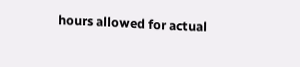hours allowed for actual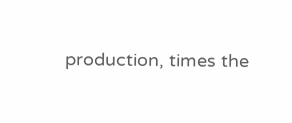production, times the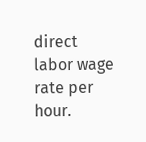direct labor wage rate per hour.